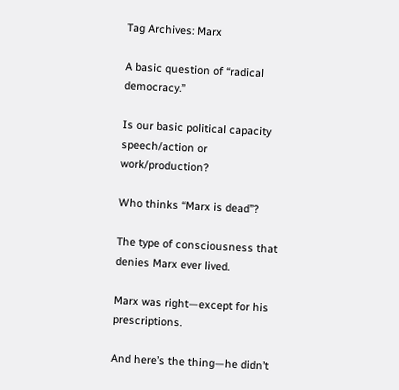Tag Archives: Marx

A basic question of “radical democracy.”

Is our basic political capacity speech/action or work/production?

Who thinks “Marx is dead”?

The type of consciousness that denies Marx ever lived.

Marx was right—except for his prescriptions.

And here’s the thing—he didn’t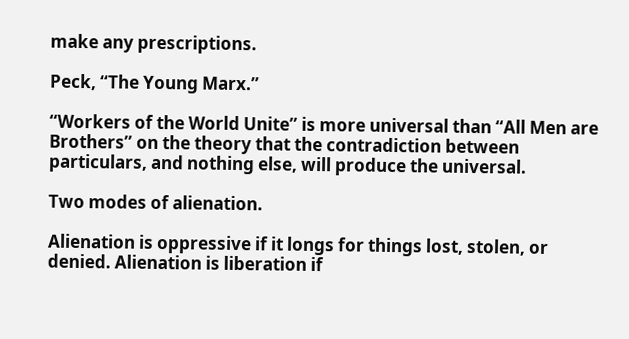make any prescriptions.

Peck, “The Young Marx.”

“Workers of the World Unite” is more universal than “All Men are Brothers” on the theory that the contradiction between particulars, and nothing else, will produce the universal.

Two modes of alienation.

Alienation is oppressive if it longs for things lost, stolen, or denied. Alienation is liberation if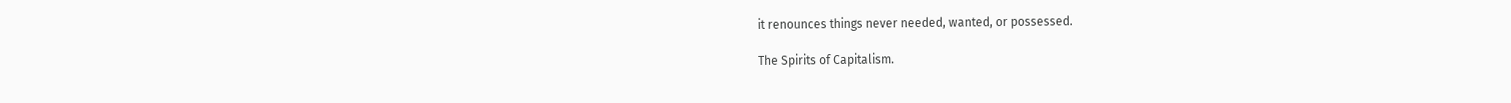it renounces things never needed, wanted, or possessed.

The Spirits of Capitalism.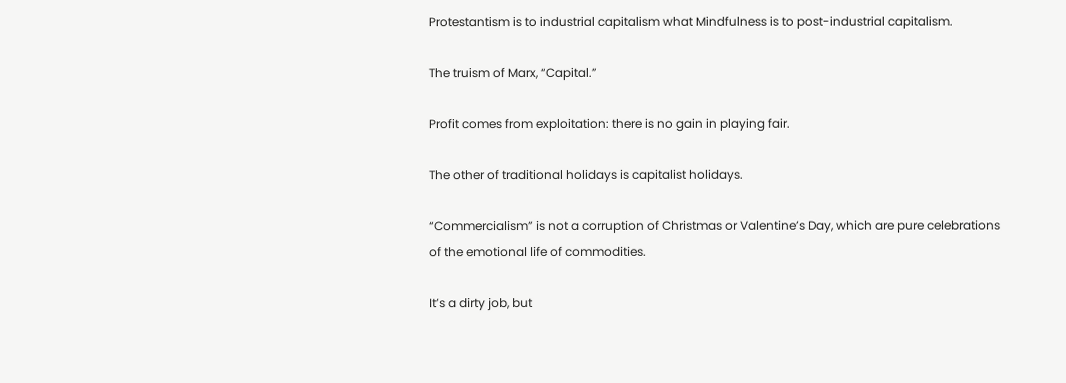Protestantism is to industrial capitalism what Mindfulness is to post-industrial capitalism.

The truism of Marx, “Capital.”

Profit comes from exploitation: there is no gain in playing fair.

The other of traditional holidays is capitalist holidays.

“Commercialism” is not a corruption of Christmas or Valentine’s Day, which are pure celebrations of the emotional life of commodities.

It’s a dirty job, but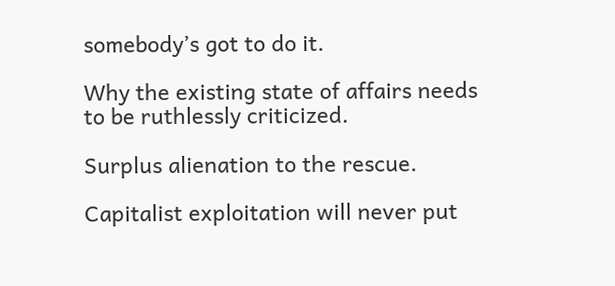somebody’s got to do it.

Why the existing state of affairs needs to be ruthlessly criticized.

Surplus alienation to the rescue.

Capitalist exploitation will never put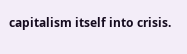capitalism itself into crisis.